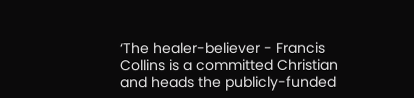‘The healer-believer - Francis Collins is a committed Christian and heads the publicly-funded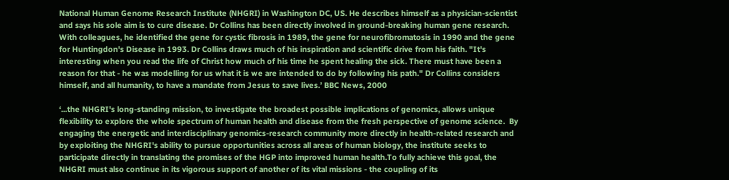National Human Genome Research Institute (NHGRI) in Washington DC, US. He describes himself as a physician-scientist and says his sole aim is to cure disease. Dr Collins has been directly involved in ground-breaking human gene research. With colleagues, he identified the gene for cystic fibrosis in 1989, the gene for neurofibromatosis in 1990 and the gene for Huntingdon's Disease in 1993. Dr Collins draws much of his inspiration and scientific drive from his faith. "It's interesting when you read the life of Christ how much of his time he spent healing the sick. There must have been a reason for that - he was modelling for us what it is we are intended to do by following his path." Dr Collins considers himself, and all humanity, to have a mandate from Jesus to save lives.’ BBC News, 2000

‘...the NHGRI's long-standing mission, to investigate the broadest possible implications of genomics, allows unique flexibility to explore the whole spectrum of human health and disease from the fresh perspective of genome science.  By engaging the energetic and interdisciplinary genomics-research community more directly in health-related research and by exploiting the NHGRI's ability to pursue opportunities across all areas of human biology, the institute seeks to participate directly in translating the promises of the HGP into improved human health.To fully achieve this goal, the NHGRI must also continue in its vigorous support of another of its vital missions - the coupling of its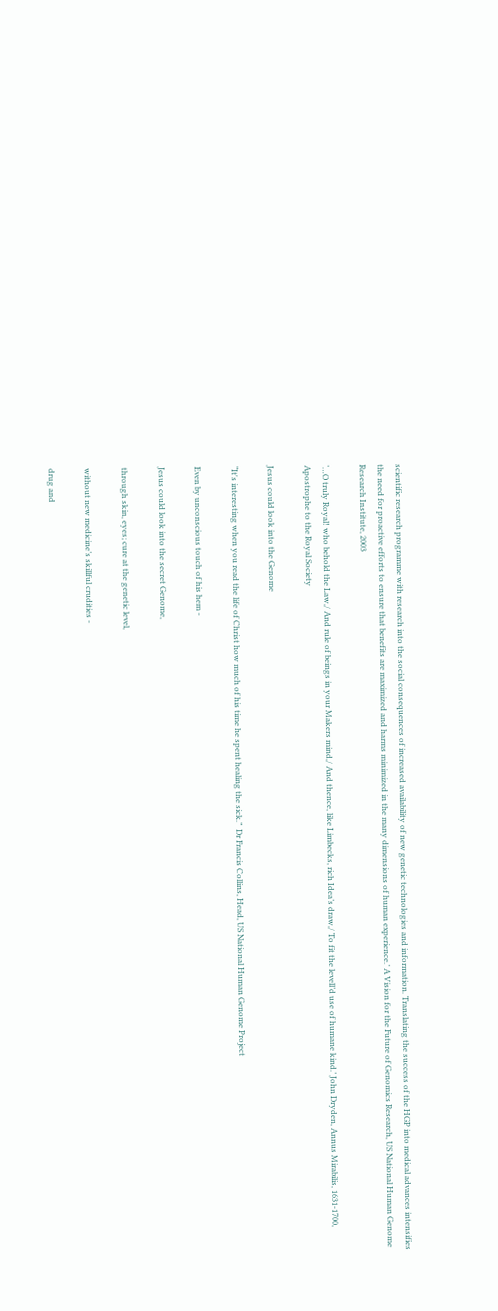scientific research programme with research into the social consequences of increased availability of new genetic technologies and information. Translating the success of the HGP into medical advances intensifies the need for proactive efforts to ensure that benefits are maximized and harms minimized in the many dimensions of human experience.’ A Vision for the Future of Genomics Research, US National Human Genome Research Institute, 2003

‘…O truly Royal! who behold the Law,/ And rule of beings in your Makers mind,/ And thence, like Limbecks, rich Idea’s draw,/ To fit the levell’d use of humane kind.’ John Dryden, Annus Mirabilis, 1631-1700, Apostrophe to the Royal Society

Jesus could look into the Genome

“It's interesting when you read the life of Christ how much of his time he spent healing the sick.”  Dr Francis Collins, Head, US National Human Genome Project

Even by unconscious touch of his hem -

Jesus could look into the secret Genome,

through skin, eyes; cure at the genetic level,

without new medicine’s skillful crudities -

drug and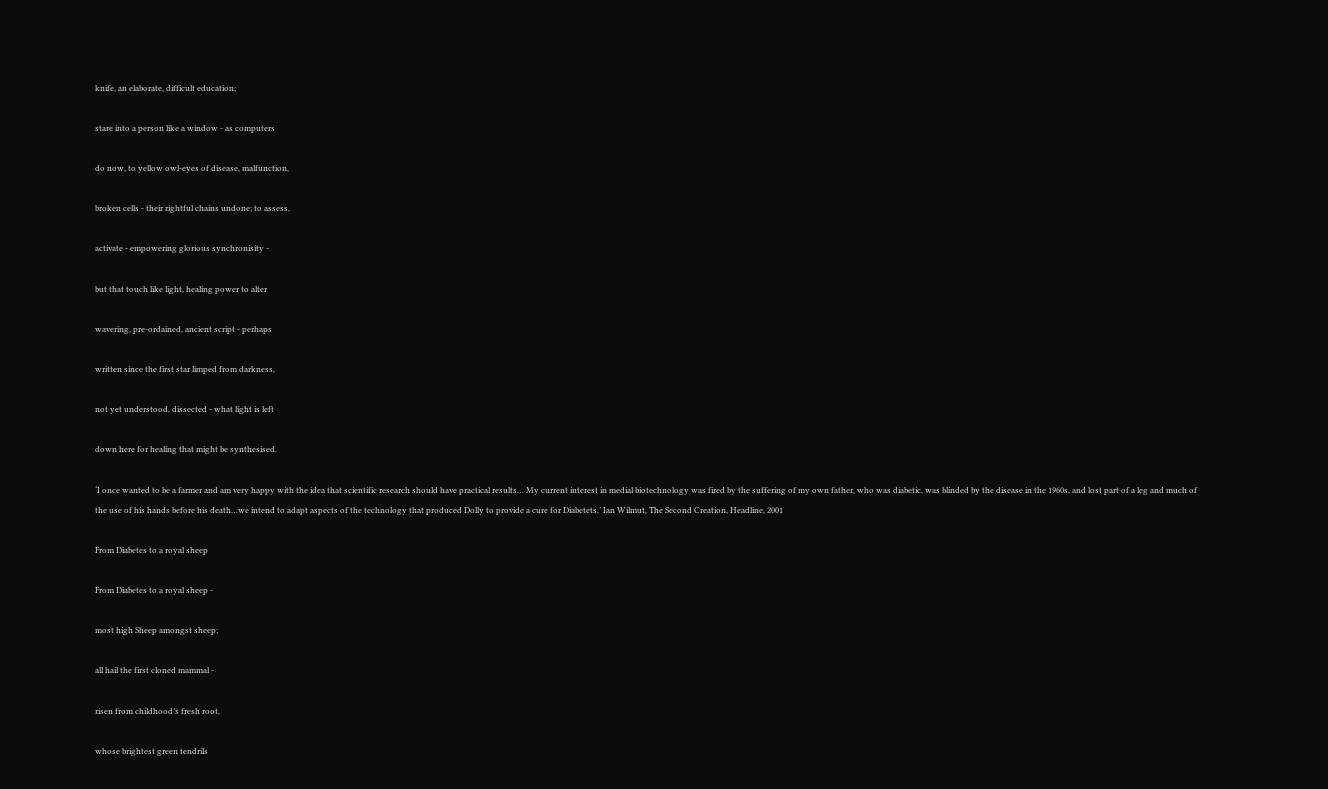knife, an elaborate, difficult education;

stare into a person like a window - as computers

do now, to yellow owl-eyes of disease, malfunction,

broken cells - their rightful chains undone; to assess,

activate - empowering glorious synchronisity -

but that touch like light, healing power to alter

wavering, pre-ordained, ancient script - perhaps

written since the first star limped from darkness,

not yet understood, dissected - what light is left

down here for healing that might be synthesised.

‘I once wanted to be a farmer and am very happy with the idea that scientific research should have practical results… My current interest in medial biotechnology was fired by the suffering of my own father, who was diabetic, was blinded by the disease in the 1960s, and lost part of a leg and much of the use of his hands before his death…we intend to adapt aspects of the technology that produced Dolly to provide a cure for Diabetets.’ Ian Wilmut, The Second Creation, Headline, 2001

From Diabetes to a royal sheep

From Diabetes to a royal sheep -

most high Sheep amongst sheep;

all hail the first cloned mammal -

risen from childhood’s fresh root,

whose brightest green tendrils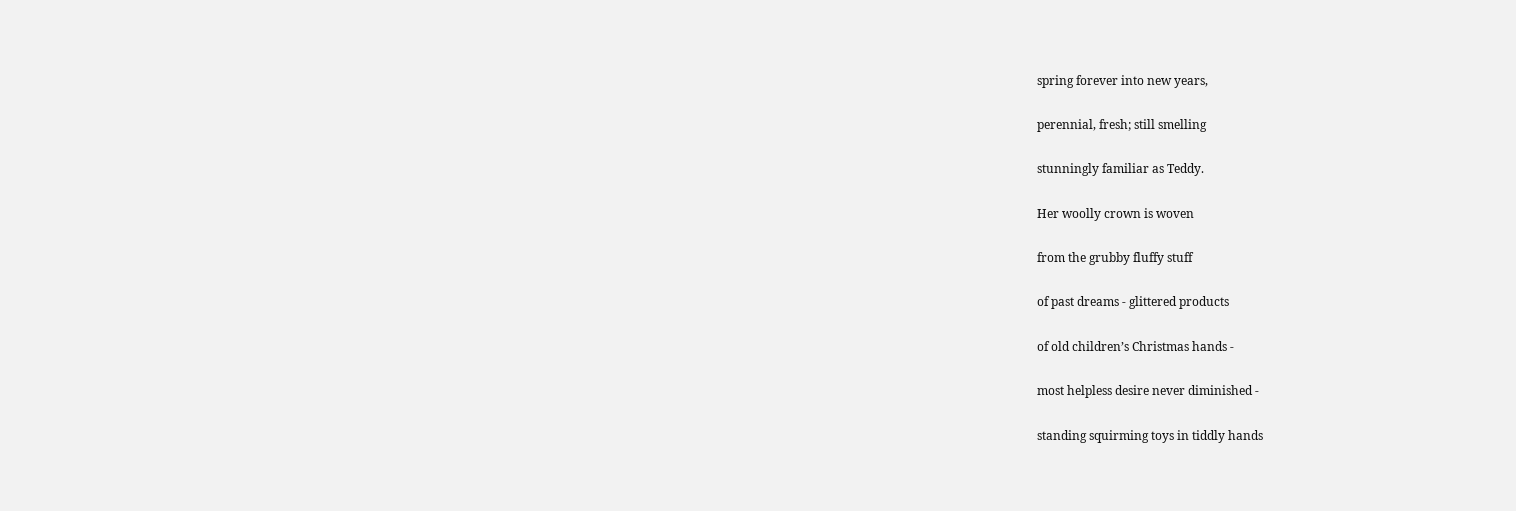spring forever into new years,

perennial, fresh; still smelling

stunningly familiar as Teddy.

Her woolly crown is woven

from the grubby fluffy stuff

of past dreams - glittered products

of old children’s Christmas hands -

most helpless desire never diminished -

standing squirming toys in tiddly hands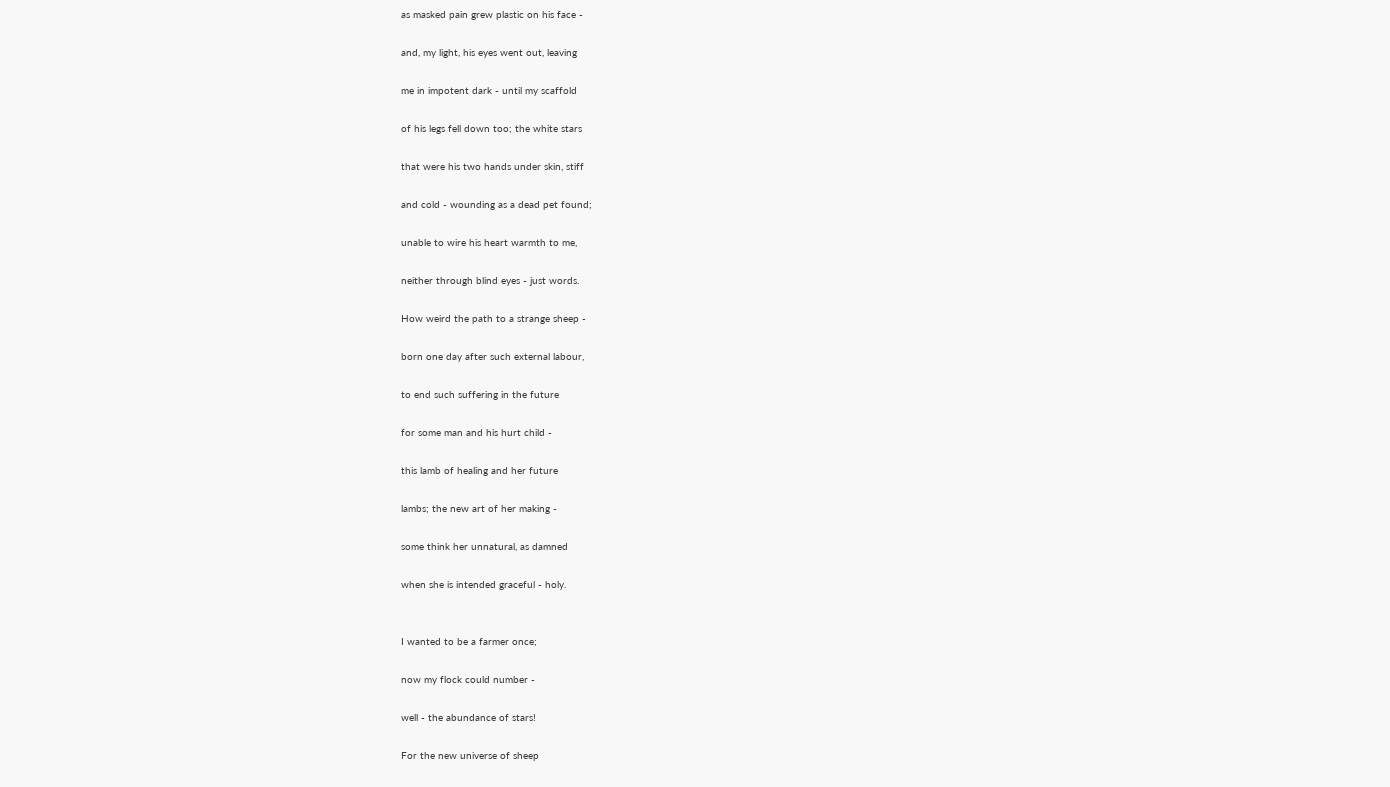as masked pain grew plastic on his face -

and, my light, his eyes went out, leaving

me in impotent dark - until my scaffold

of his legs fell down too; the white stars

that were his two hands under skin, stiff

and cold - wounding as a dead pet found;

unable to wire his heart warmth to me,

neither through blind eyes - just words.

How weird the path to a strange sheep -

born one day after such external labour,

to end such suffering in the future

for some man and his hurt child -

this lamb of healing and her future

lambs; the new art of her making -

some think her unnatural, as damned

when she is intended graceful - holy.


I wanted to be a farmer once;

now my flock could number -

well - the abundance of stars!

For the new universe of sheep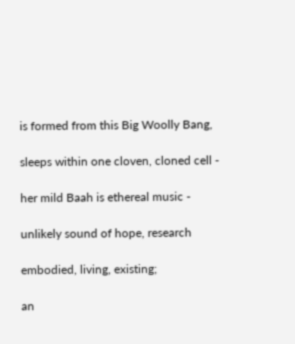is formed from this Big Woolly Bang,

sleeps within one cloven, cloned cell -

her mild Baah is ethereal music -

unlikely sound of hope, research

embodied, living, existing;

an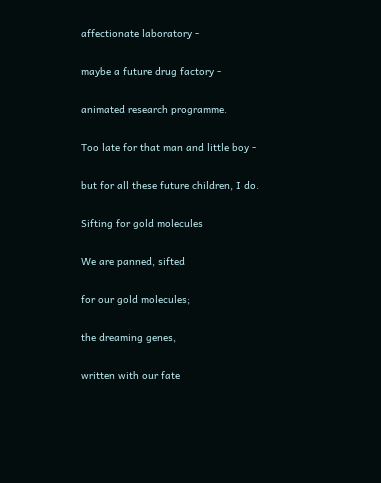affectionate laboratory -

maybe a future drug factory -

animated research programme.

Too late for that man and little boy -

but for all these future children, I do.

Sifting for gold molecules

We are panned, sifted

for our gold molecules;

the dreaming genes,

written with our fate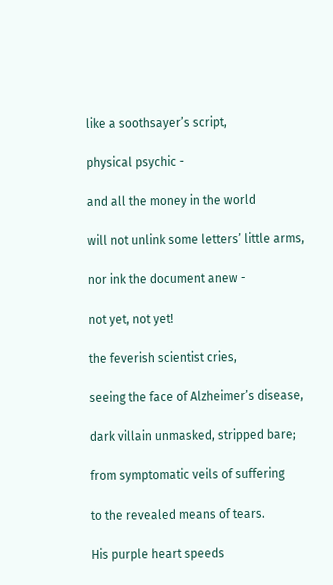like a soothsayer’s script,

physical psychic -

and all the money in the world

will not unlink some letters’ little arms,

nor ink the document anew -

not yet, not yet!

the feverish scientist cries,

seeing the face of Alzheimer’s disease,

dark villain unmasked, stripped bare;

from symptomatic veils of suffering

to the revealed means of tears.

His purple heart speeds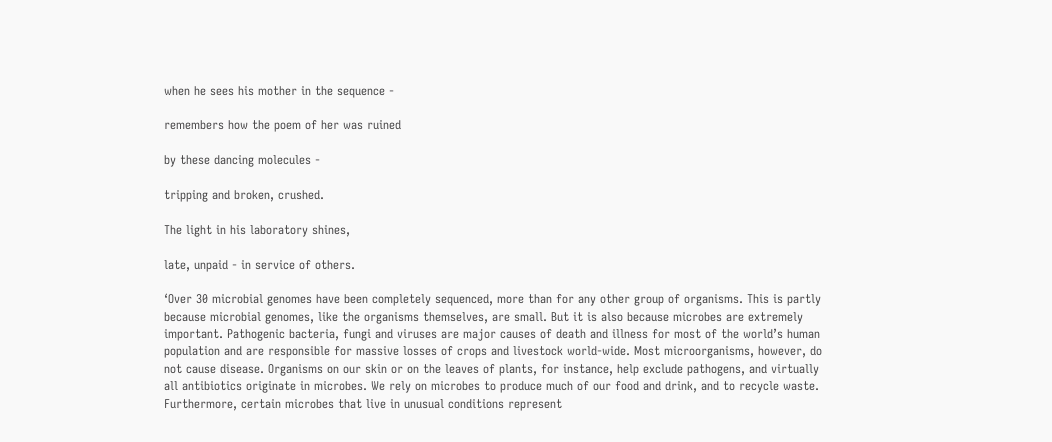when he sees his mother in the sequence -

remembers how the poem of her was ruined

by these dancing molecules -

tripping and broken, crushed.

The light in his laboratory shines,

late, unpaid - in service of others.

‘Over 30 microbial genomes have been completely sequenced, more than for any other group of organisms. This is partly because microbial genomes, like the organisms themselves, are small. But it is also because microbes are extremely important. Pathogenic bacteria, fungi and viruses are major causes of death and illness for most of the world’s human population and are responsible for massive losses of crops and livestock world-wide. Most microorganisms, however, do not cause disease. Organisms on our skin or on the leaves of plants, for instance, help exclude pathogens, and virtually all antibiotics originate in microbes. We rely on microbes to produce much of our food and drink, and to recycle waste. Furthermore, certain microbes that live in unusual conditions represent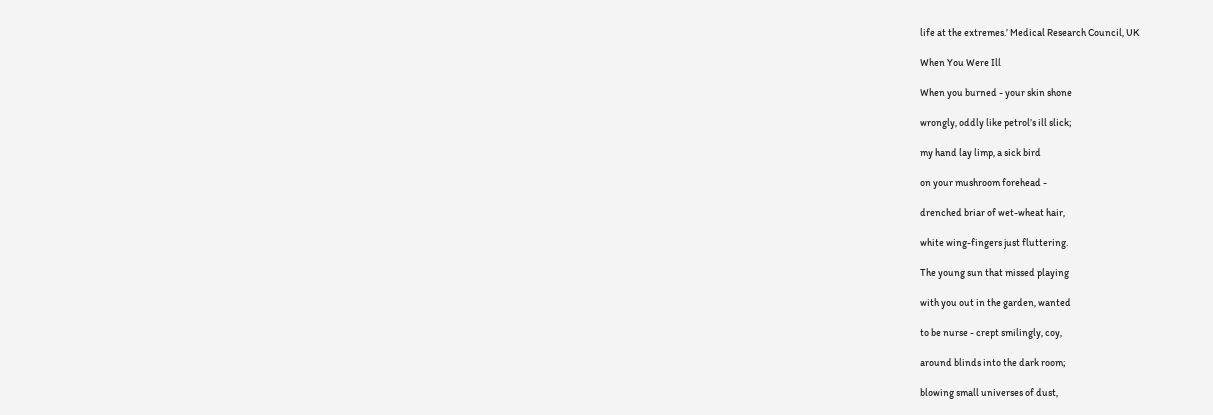life at the extremes.’ Medical Research Council, UK

When You Were Ill

When you burned - your skin shone

wrongly, oddly like petrol’s ill slick;

my hand lay limp, a sick bird

on your mushroom forehead -

drenched briar of wet-wheat hair,

white wing-fingers just fluttering.

The young sun that missed playing

with you out in the garden, wanted

to be nurse - crept smilingly, coy,

around blinds into the dark room;

blowing small universes of dust,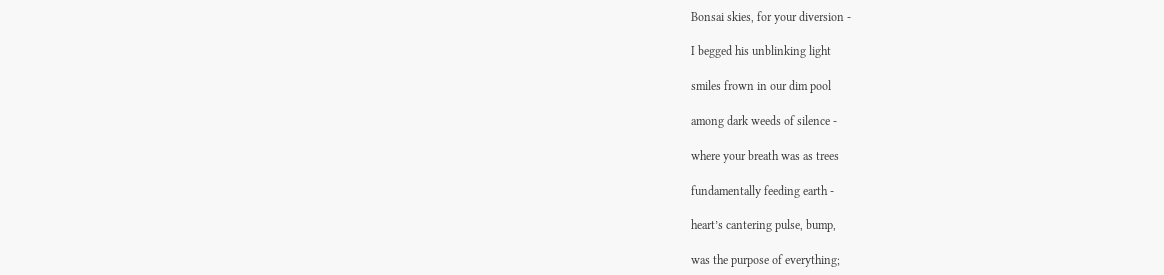Bonsai skies, for your diversion -

I begged his unblinking light

smiles frown in our dim pool

among dark weeds of silence -

where your breath was as trees

fundamentally feeding earth -

heart’s cantering pulse, bump,

was the purpose of everything;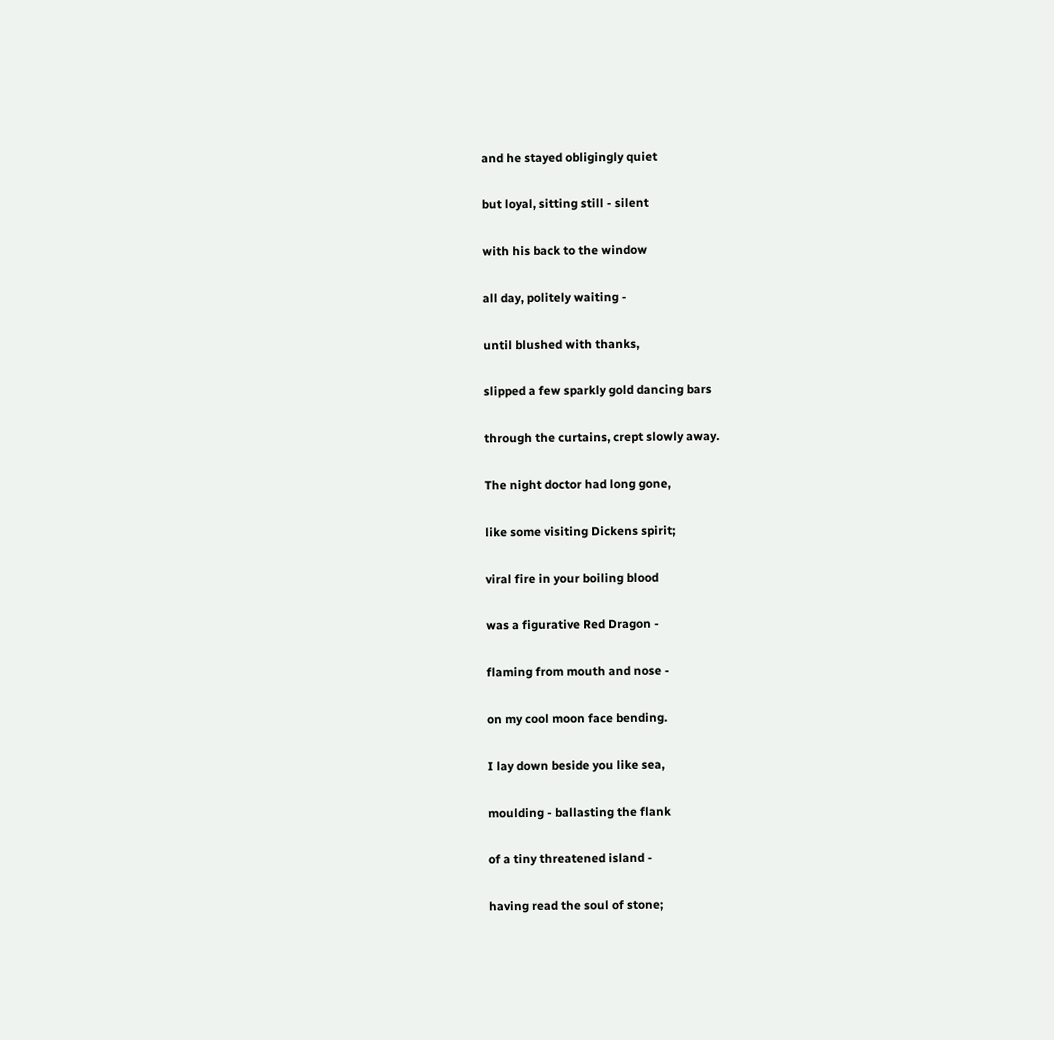and he stayed obligingly quiet

but loyal, sitting still - silent

with his back to the window

all day, politely waiting -

until blushed with thanks,

slipped a few sparkly gold dancing bars

through the curtains, crept slowly away.

The night doctor had long gone,

like some visiting Dickens spirit;

viral fire in your boiling blood

was a figurative Red Dragon -

flaming from mouth and nose -

on my cool moon face bending.

I lay down beside you like sea,

moulding - ballasting the flank

of a tiny threatened island -

having read the soul of stone;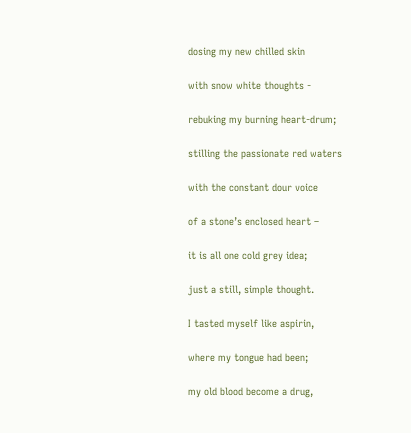dosing my new chilled skin

with snow white thoughts -

rebuking my burning heart-drum;

stilling the passionate red waters

with the constant dour voice

of a stone’s enclosed heart –

it is all one cold grey idea;

just a still, simple thought.

I tasted myself like aspirin,

where my tongue had been;

my old blood become a drug,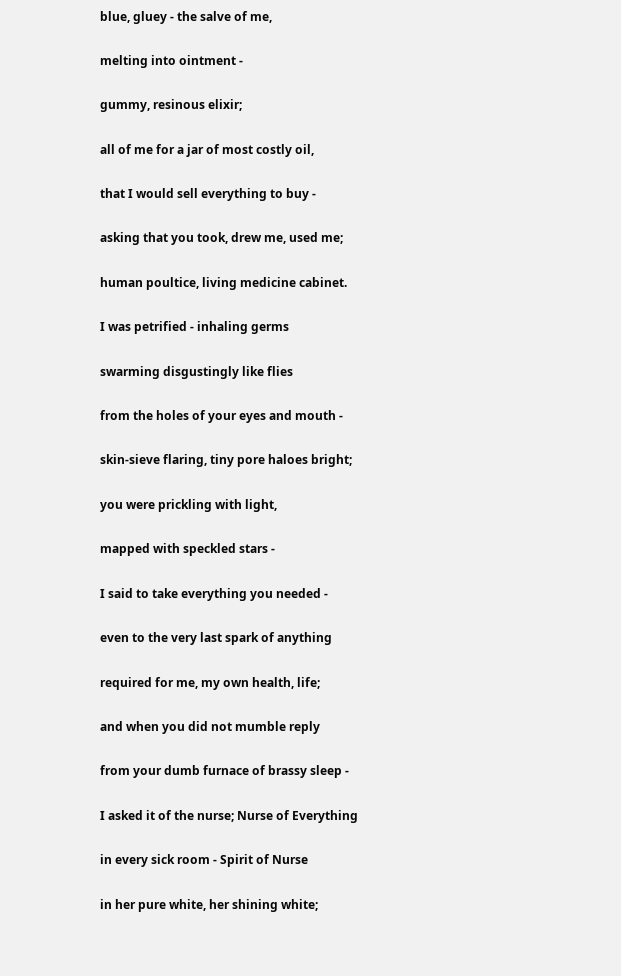blue, gluey - the salve of me,

melting into ointment -

gummy, resinous elixir;

all of me for a jar of most costly oil,

that I would sell everything to buy -

asking that you took, drew me, used me;

human poultice, living medicine cabinet.

I was petrified - inhaling germs

swarming disgustingly like flies

from the holes of your eyes and mouth -

skin-sieve flaring, tiny pore haloes bright;

you were prickling with light,

mapped with speckled stars -

I said to take everything you needed -

even to the very last spark of anything

required for me, my own health, life;

and when you did not mumble reply

from your dumb furnace of brassy sleep -

I asked it of the nurse; Nurse of Everything

in every sick room - Spirit of Nurse

in her pure white, her shining white;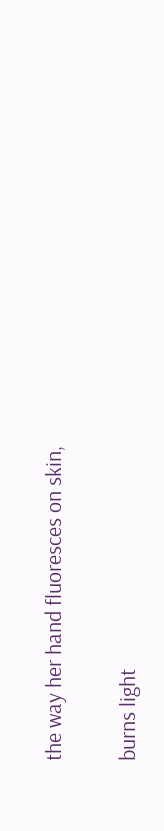the way her hand fluoresces on skin,

burns light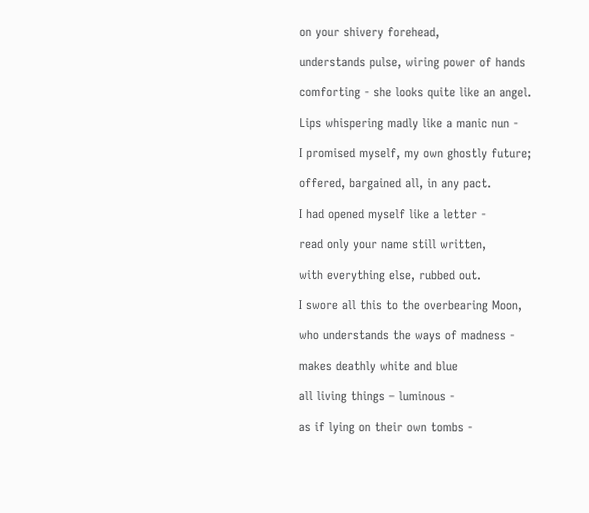on your shivery forehead,

understands pulse, wiring power of hands

comforting - she looks quite like an angel.

Lips whispering madly like a manic nun -

I promised myself, my own ghostly future;

offered, bargained all, in any pact.

I had opened myself like a letter -

read only your name still written,

with everything else, rubbed out.

I swore all this to the overbearing Moon,

who understands the ways of madness -

makes deathly white and blue

all living things – luminous -

as if lying on their own tombs -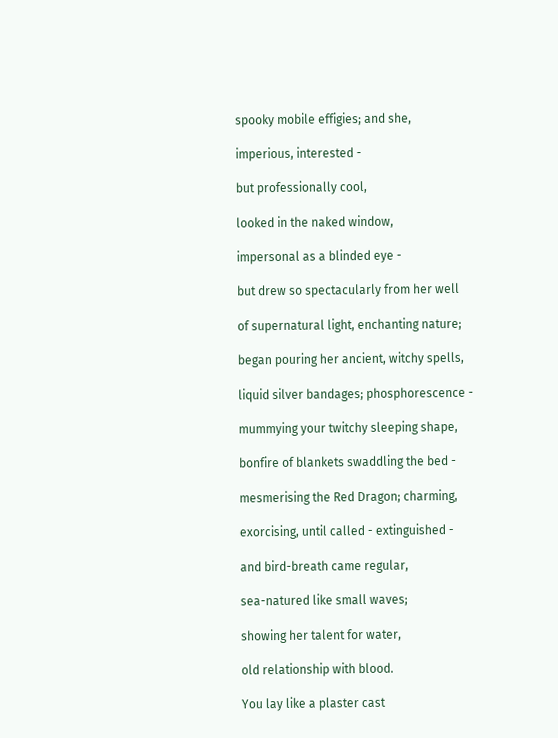spooky mobile effigies; and she,

imperious, interested -

but professionally cool,

looked in the naked window,

impersonal as a blinded eye -

but drew so spectacularly from her well

of supernatural light, enchanting nature;

began pouring her ancient, witchy spells,

liquid silver bandages; phosphorescence -

mummying your twitchy sleeping shape,

bonfire of blankets swaddling the bed -

mesmerising the Red Dragon; charming,

exorcising, until called - extinguished -

and bird-breath came regular,

sea-natured like small waves;

showing her talent for water,

old relationship with blood.

You lay like a plaster cast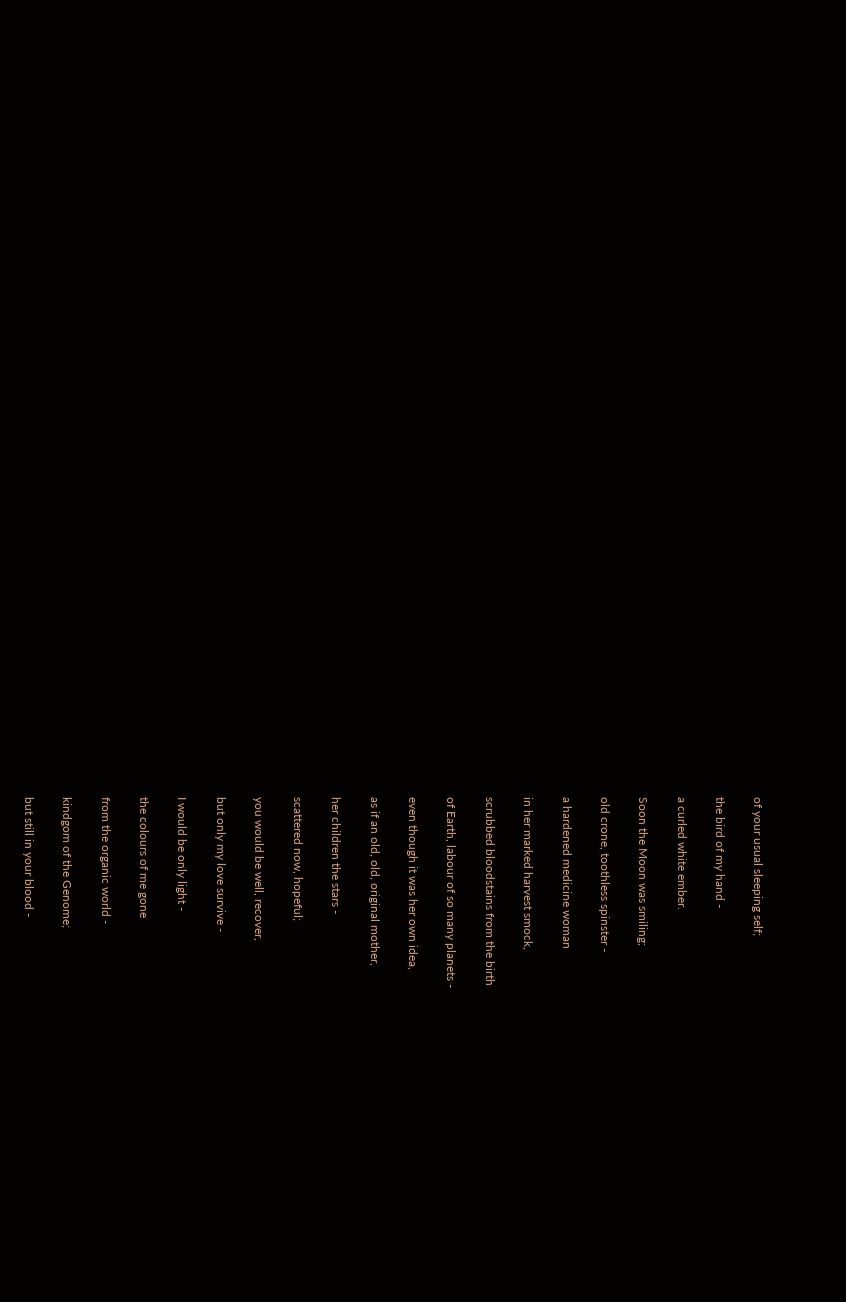of your usual sleeping self;

the bird of my hand -

a curled white ember.

Soon the Moon was smiling;

old crone, toothless spinster -

a hardened medicine woman

in her marked harvest smock,

scrubbed bloodstains from the birth

of Earth, labour of so many planets -

even though it was her own idea,

as if an old, old, original mother,

her children the stars -

scattered now, hopeful;

you would be well, recover,

but only my love survive -

I would be only light -

the colours of me gone

from the organic world -

kindgom of the Genome;

but still in your blood -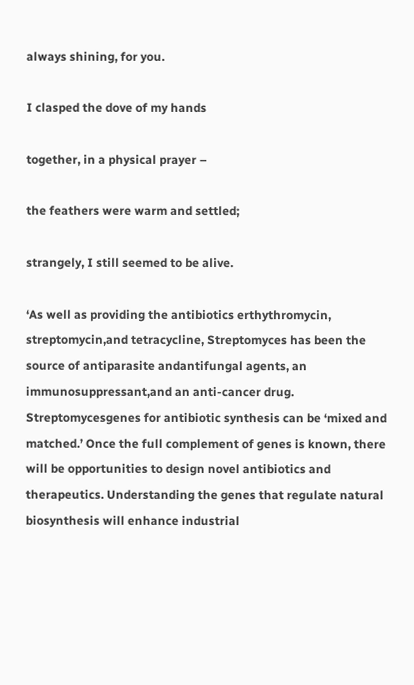always shining, for you.

I clasped the dove of my hands

together, in a physical prayer –

the feathers were warm and settled;

strangely, I still seemed to be alive.

‘As well as providing the antibiotics erthythromycin, streptomycin,and tetracycline, Streptomyces has been the source of antiparasite andantifungal agents, an immunosuppressant,and an anti-cancer drug. Streptomycesgenes for antibiotic synthesis can be ‘mixed and matched.’ Once the full complement of genes is known, there will be opportunities to design novel antibiotics and therapeutics. Understanding the genes that regulate natural biosynthesis will enhance industrial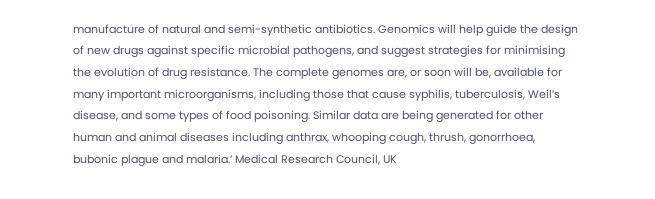manufacture of natural and semi-synthetic antibiotics. Genomics will help guide the design of new drugs against specific microbial pathogens, and suggest strategies for minimising the evolution of drug resistance. The complete genomes are, or soon will be, available for many important microorganisms, including those that cause syphilis, tuberculosis, Weil’s disease, and some types of food poisoning. Similar data are being generated for other human and animal diseases including anthrax, whooping cough, thrush, gonorrhoea, bubonic plague and malaria.’ Medical Research Council, UK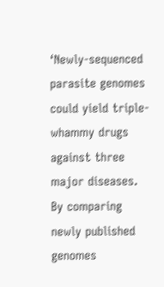‘Newly-sequenced parasite genomes could yield triple-whammy drugs against three major diseases. By comparing newly published genomes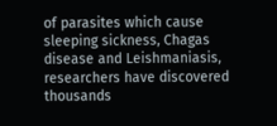of parasites which cause sleeping sickness, Chagas disease and Leishmaniasis, researchers have discovered thousands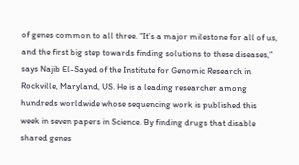of genes common to all three. “It’s a major milestone for all of us, and the first big step towards finding solutions to these diseases,” says Najib El-Sayed of the Institute for Genomic Research in Rockville, Maryland, US. He is a leading researcher among hundreds worldwide whose sequencing work is published this week in seven papers in Science. By finding drugs that disable shared genes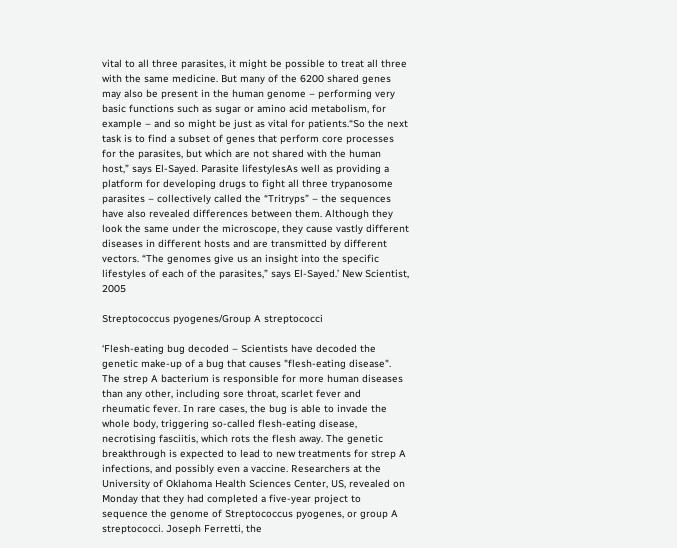vital to all three parasites, it might be possible to treat all three with the same medicine. But many of the 6200 shared genes may also be present in the human genome – performing very basic functions such as sugar or amino acid metabolism, for example – and so might be just as vital for patients.“So the next task is to find a subset of genes that perform core processes for the parasites, but which are not shared with the human host,” says El-Sayed. Parasite lifestylesAs well as providing a platform for developing drugs to fight all three trypanosome parasites – collectively called the “Tritryps” – the sequences have also revealed differences between them. Although they look the same under the microscope, they cause vastly different diseases in different hosts and are transmitted by different vectors. “The genomes give us an insight into the specific lifestyles of each of the parasites,” says El-Sayed.’ New Scientist, 2005

Streptococcus pyogenes/Group A streptococci

‘Flesh-eating bug decoded – Scientists have decoded the genetic make-up of a bug that causes "flesh-eating disease". The strep A bacterium is responsible for more human diseases than any other, including sore throat, scarlet fever and rheumatic fever. In rare cases, the bug is able to invade the whole body, triggering so-called flesh-eating disease, necrotising fasciitis, which rots the flesh away. The genetic breakthrough is expected to lead to new treatments for strep A infections, and possibly even a vaccine. Researchers at the University of Oklahoma Health Sciences Center, US, revealed on Monday that they had completed a five-year project to sequence the genome of Streptococcus pyogenes, or group A streptococci. Joseph Ferretti, the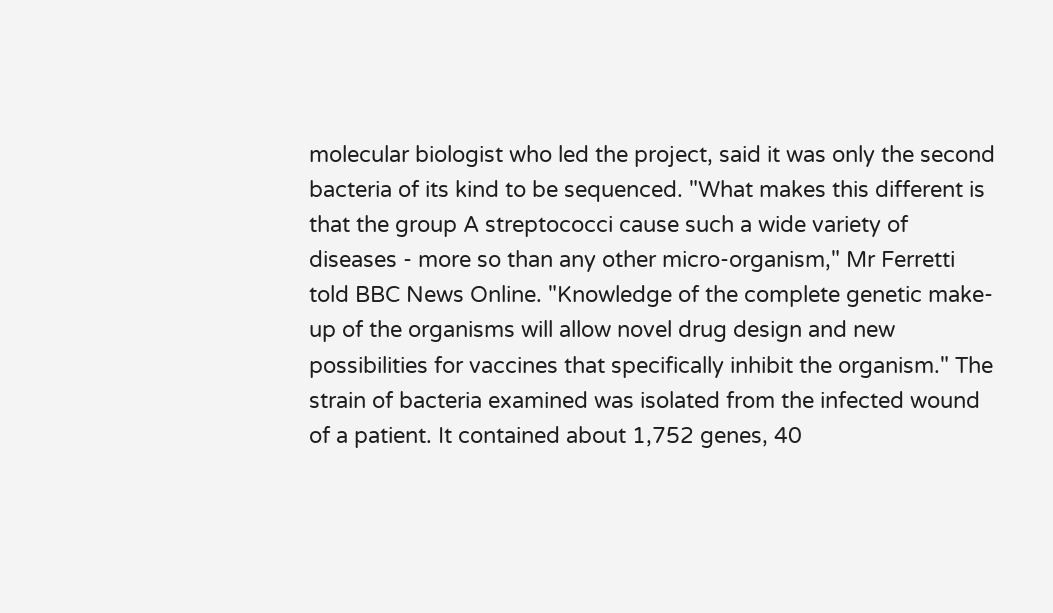molecular biologist who led the project, said it was only the second bacteria of its kind to be sequenced. "What makes this different is that the group A streptococci cause such a wide variety of diseases - more so than any other micro-organism," Mr Ferretti told BBC News Online. "Knowledge of the complete genetic make-up of the organisms will allow novel drug design and new possibilities for vaccines that specifically inhibit the organism." The strain of bacteria examined was isolated from the infected wound of a patient. It contained about 1,752 genes, 40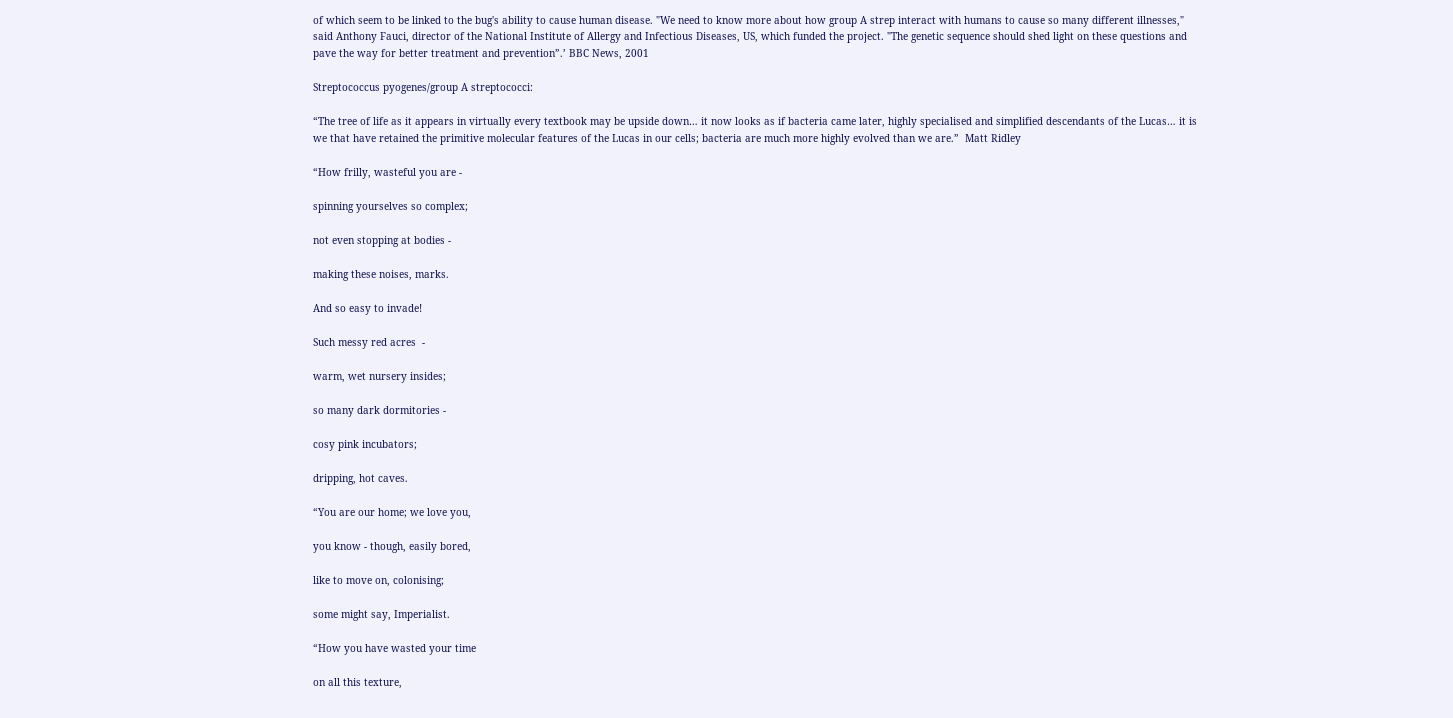of which seem to be linked to the bug's ability to cause human disease. "We need to know more about how group A strep interact with humans to cause so many different illnesses," said Anthony Fauci, director of the National Institute of Allergy and Infectious Diseases, US, which funded the project. "The genetic sequence should shed light on these questions and pave the way for better treatment and prevention”.’ BBC News, 2001

Streptococcus pyogenes/group A streptococci:

“The tree of life as it appears in virtually every textbook may be upside down… it now looks as if bacteria came later, highly specialised and simplified descendants of the Lucas… it is we that have retained the primitive molecular features of the Lucas in our cells; bacteria are much more highly evolved than we are.”  Matt Ridley

“How frilly, wasteful you are -

spinning yourselves so complex;

not even stopping at bodies -

making these noises, marks.

And so easy to invade!

Such messy red acres  -

warm, wet nursery insides;

so many dark dormitories -

cosy pink incubators;

dripping, hot caves.

“You are our home; we love you,

you know - though, easily bored,

like to move on, colonising;

some might say, Imperialist.

“How you have wasted your time

on all this texture,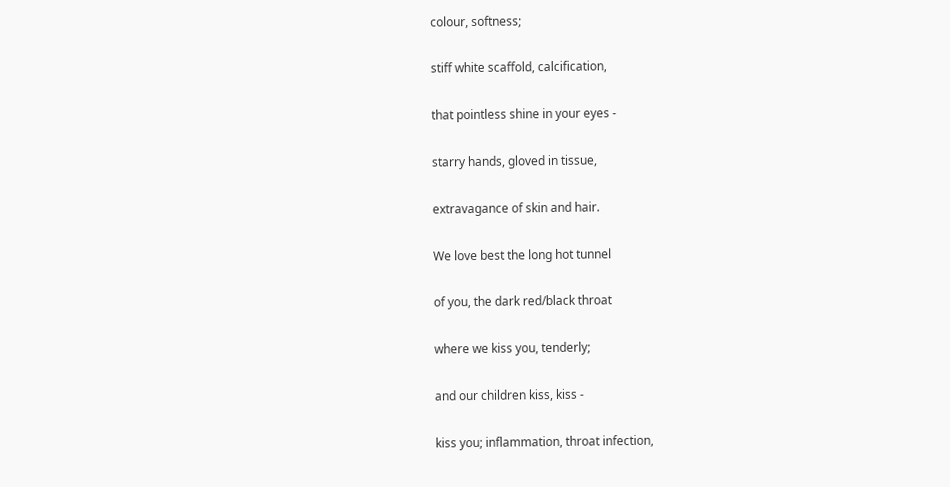colour, softness;

stiff white scaffold, calcification,

that pointless shine in your eyes -

starry hands, gloved in tissue,

extravagance of skin and hair.

We love best the long hot tunnel

of you, the dark red/black throat

where we kiss you, tenderly;

and our children kiss, kiss -

kiss you; inflammation, throat infection,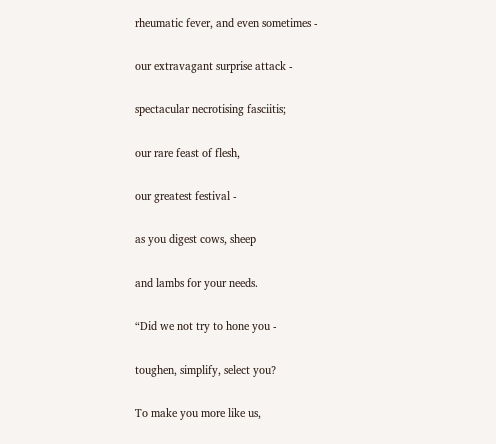rheumatic fever, and even sometimes -

our extravagant surprise attack -

spectacular necrotising fasciitis;

our rare feast of flesh,

our greatest festival -

as you digest cows, sheep

and lambs for your needs.

“Did we not try to hone you -

toughen, simplify, select you?

To make you more like us,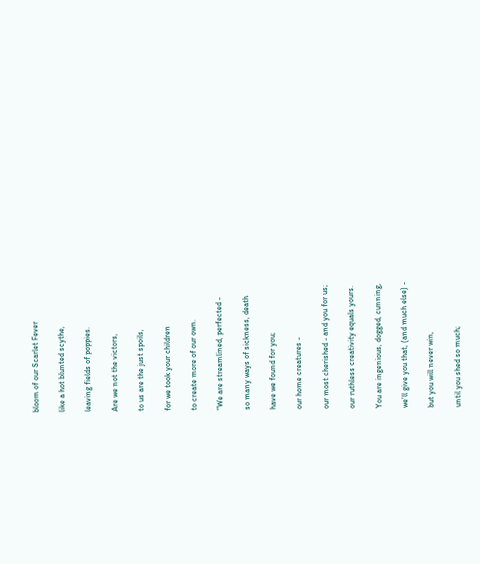bloom of our Scarlet Fever

like a hot blunted scythe,

leaving fields of poppies.

Are we not the victors,

to us are the just spoils,

for we took your children

to create more of our own.

“We are streamlined, perfected -

so many ways of sickness, death

have we found for you;

our home creatures -

our most cherished - and you for us;

our ruthless creativity equals yours.

You are ingenious, dogged, cunning,

we’ll give you that, (and much else) -

but you will never win,

until you shed so much;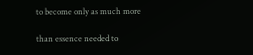to become only as much more

than essence needed to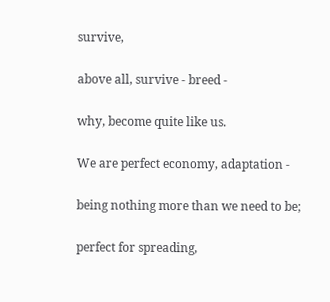survive,

above all, survive - breed -

why, become quite like us.

We are perfect economy, adaptation -

being nothing more than we need to be;

perfect for spreading,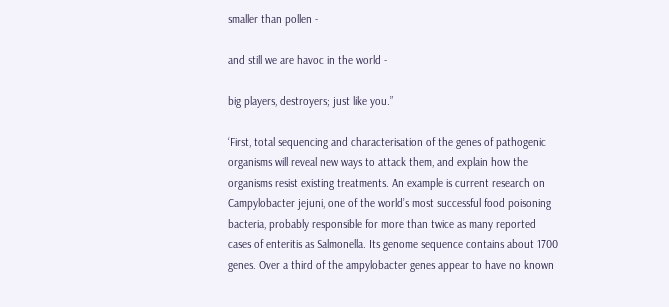smaller than pollen -

and still we are havoc in the world -

big players, destroyers; just like you.”

‘First, total sequencing and characterisation of the genes of pathogenic organisms will reveal new ways to attack them, and explain how the organisms resist existing treatments. An example is current research on Campylobacter jejuni, one of the world’s most successful food poisoning bacteria, probably responsible for more than twice as many reported cases of enteritis as Salmonella. Its genome sequence contains about 1700 genes. Over a third of the ampylobacter genes appear to have no known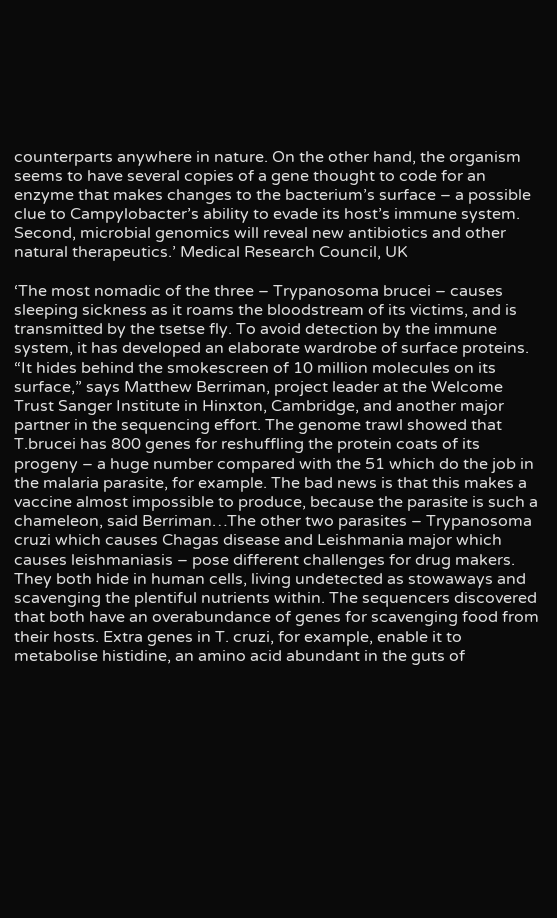counterparts anywhere in nature. On the other hand, the organism seems to have several copies of a gene thought to code for an enzyme that makes changes to the bacterium’s surface – a possible clue to Campylobacter’s ability to evade its host’s immune system. Second, microbial genomics will reveal new antibiotics and other natural therapeutics.’ Medical Research Council, UK

‘The most nomadic of the three – Trypanosoma brucei – causes sleeping sickness as it roams the bloodstream of its victims, and is transmitted by the tsetse fly. To avoid detection by the immune system, it has developed an elaborate wardrobe of surface proteins. “It hides behind the smokescreen of 10 million molecules on its surface,” says Matthew Berriman, project leader at the Welcome Trust Sanger Institute in Hinxton, Cambridge, and another major partner in the sequencing effort. The genome trawl showed that T.brucei has 800 genes for reshuffling the protein coats of its progeny – a huge number compared with the 51 which do the job in the malaria parasite, for example. The bad news is that this makes a vaccine almost impossible to produce, because the parasite is such a chameleon, said Berriman…The other two parasites – Trypanosoma cruzi which causes Chagas disease and Leishmania major which causes leishmaniasis – pose different challenges for drug makers. They both hide in human cells, living undetected as stowaways and scavenging the plentiful nutrients within. The sequencers discovered that both have an overabundance of genes for scavenging food from their hosts. Extra genes in T. cruzi, for example, enable it to metabolise histidine, an amino acid abundant in the guts of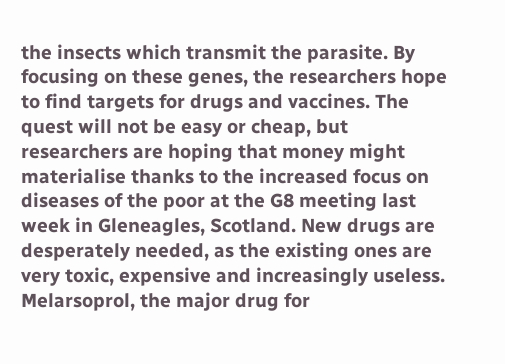the insects which transmit the parasite. By focusing on these genes, the researchers hope to find targets for drugs and vaccines. The quest will not be easy or cheap, but researchers are hoping that money might materialise thanks to the increased focus on diseases of the poor at the G8 meeting last week in Gleneagles, Scotland. New drugs are desperately needed, as the existing ones are very toxic, expensive and increasingly useless. Melarsoprol, the major drug for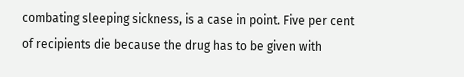combating sleeping sickness, is a case in point. Five per cent of recipients die because the drug has to be given with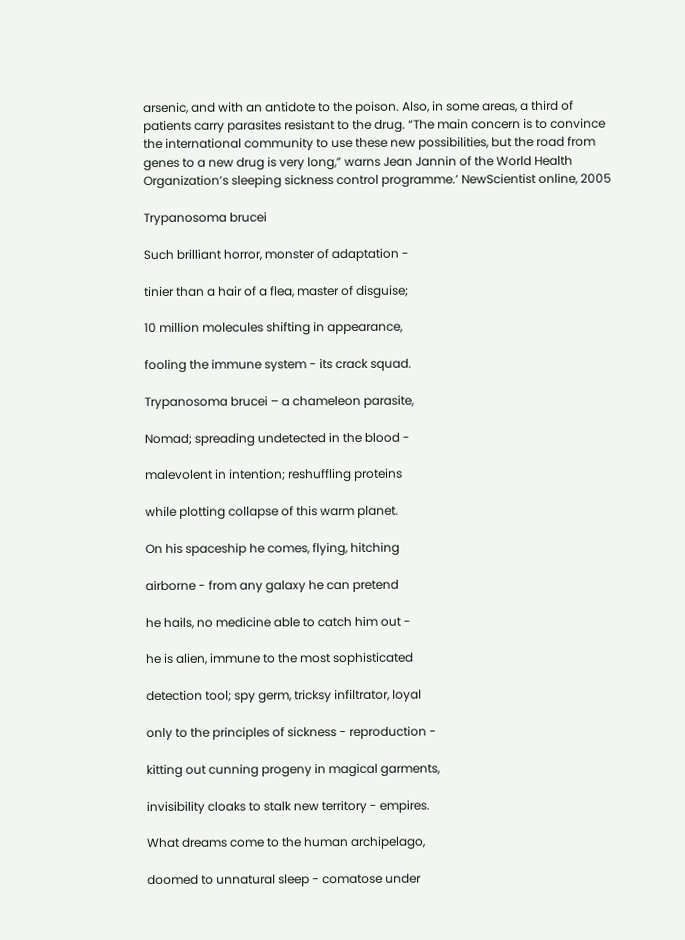arsenic, and with an antidote to the poison. Also, in some areas, a third of patients carry parasites resistant to the drug. “The main concern is to convince the international community to use these new possibilities, but the road from genes to a new drug is very long,” warns Jean Jannin of the World Health Organization’s sleeping sickness control programme.’ NewScientist online, 2005

Trypanosoma brucei

Such brilliant horror, monster of adaptation -

tinier than a hair of a flea, master of disguise;

10 million molecules shifting in appearance,

fooling the immune system - its crack squad.

Trypanosoma brucei – a chameleon parasite,

Nomad; spreading undetected in the blood -

malevolent in intention; reshuffling proteins

while plotting collapse of this warm planet.

On his spaceship he comes, flying, hitching

airborne - from any galaxy he can pretend

he hails, no medicine able to catch him out -

he is alien, immune to the most sophisticated

detection tool; spy germ, tricksy infiltrator, loyal

only to the principles of sickness - reproduction -

kitting out cunning progeny in magical garments,

invisibility cloaks to stalk new territory - empires.

What dreams come to the human archipelago,

doomed to unnatural sleep - comatose under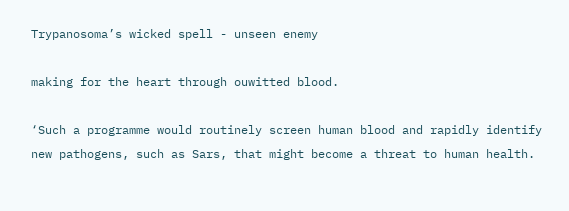Trypanosoma’s wicked spell - unseen enemy

making for the heart through ouwitted blood.

‘Such a programme would routinely screen human blood and rapidly identify new pathogens, such as Sars, that might become a threat to human health.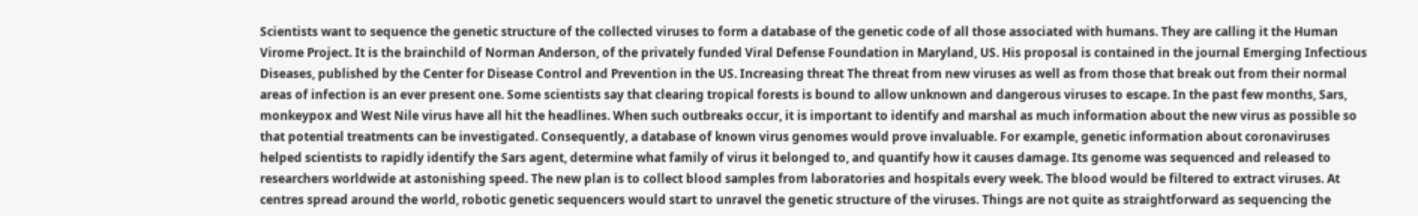Scientists want to sequence the genetic structure of the collected viruses to form a database of the genetic code of all those associated with humans. They are calling it the Human Virome Project. It is the brainchild of Norman Anderson, of the privately funded Viral Defense Foundation in Maryland, US. His proposal is contained in the journal Emerging Infectious Diseases, published by the Center for Disease Control and Prevention in the US. Increasing threat The threat from new viruses as well as from those that break out from their normal areas of infection is an ever present one. Some scientists say that clearing tropical forests is bound to allow unknown and dangerous viruses to escape. In the past few months, Sars, monkeypox and West Nile virus have all hit the headlines. When such outbreaks occur, it is important to identify and marshal as much information about the new virus as possible so that potential treatments can be investigated. Consequently, a database of known virus genomes would prove invaluable. For example, genetic information about coronaviruses helped scientists to rapidly identify the Sars agent, determine what family of virus it belonged to, and quantify how it causes damage. Its genome was sequenced and released to researchers worldwide at astonishing speed. The new plan is to collect blood samples from laboratories and hospitals every week. The blood would be filtered to extract viruses. At centres spread around the world, robotic genetic sequencers would start to unravel the genetic structure of the viruses. Things are not quite as straightforward as sequencing the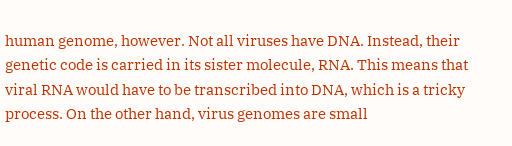human genome, however. Not all viruses have DNA. Instead, their genetic code is carried in its sister molecule, RNA. This means that viral RNA would have to be transcribed into DNA, which is a tricky process. On the other hand, virus genomes are small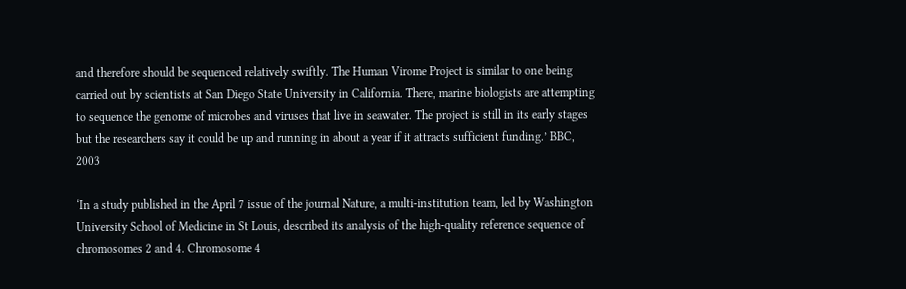and therefore should be sequenced relatively swiftly. The Human Virome Project is similar to one being carried out by scientists at San Diego State University in California. There, marine biologists are attempting to sequence the genome of microbes and viruses that live in seawater. The project is still in its early stages but the researchers say it could be up and running in about a year if it attracts sufficient funding.’ BBC, 2003

‘In a study published in the April 7 issue of the journal Nature, a multi-institution team, led by Washington University School of Medicine in St Louis, described its analysis of the high-quality reference sequence of chromosomes 2 and 4. Chromosome 4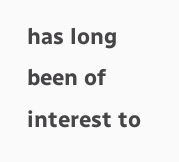has long been of interest to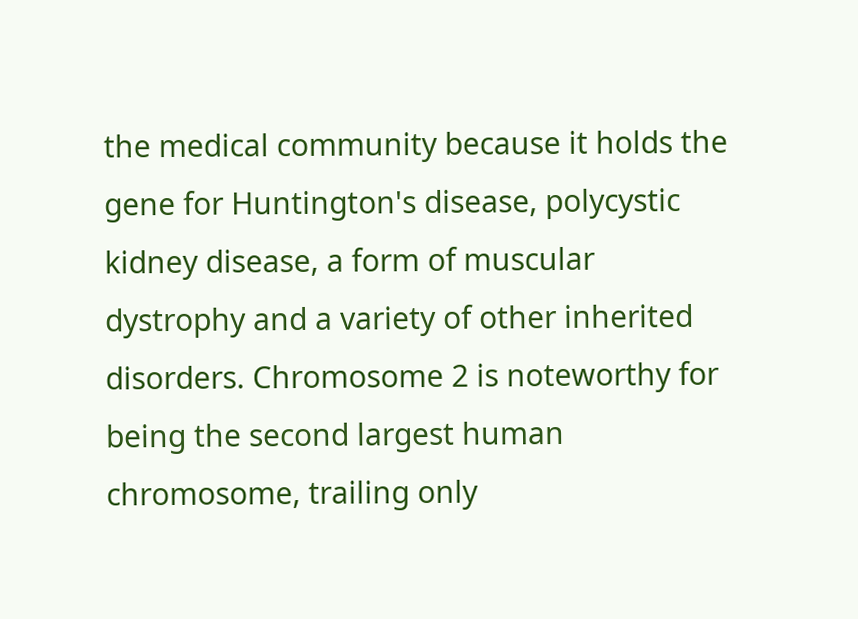the medical community because it holds the gene for Huntington's disease, polycystic kidney disease, a form of muscular dystrophy and a variety of other inherited disorders. Chromosome 2 is noteworthy for being the second largest human chromosome, trailing only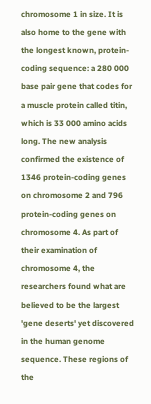chromosome 1 in size. It is also home to the gene with the longest known, protein-coding sequence: a 280 000 base pair gene that codes for a muscle protein called titin, which is 33 000 amino acids long. The new analysis confirmed the existence of 1346 protein-coding genes on chromosome 2 and 796 protein-coding genes on chromosome 4. As part of their examination of chromosome 4, the researchers found what are believed to be the largest 'gene deserts' yet discovered in the human genome sequence. These regions of the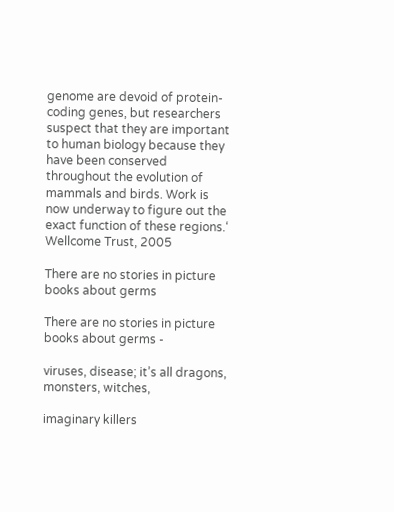genome are devoid of protein-coding genes, but researchers suspect that they are important to human biology because they have been conserved throughout the evolution of mammals and birds. Work is now underway to figure out the exact function of these regions.‘ Wellcome Trust, 2005

There are no stories in picture books about germs

There are no stories in picture books about germs -

viruses, disease; it’s all dragons, monsters, witches,

imaginary killers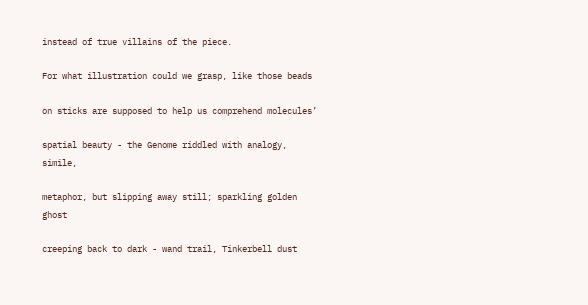instead of true villains of the piece.

For what illustration could we grasp, like those beads

on sticks are supposed to help us comprehend molecules’

spatial beauty - the Genome riddled with analogy, simile,

metaphor, but slipping away still; sparkling golden ghost

creeping back to dark - wand trail, Tinkerbell dust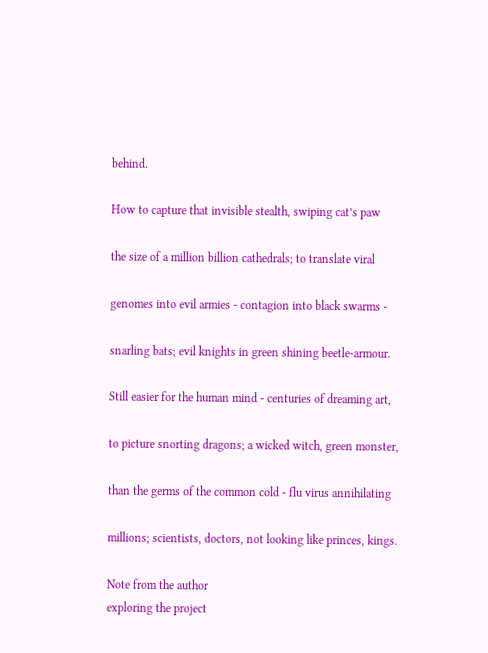behind.

How to capture that invisible stealth, swiping cat’s paw

the size of a million billion cathedrals; to translate viral

genomes into evil armies - contagion into black swarms -

snarling bats; evil knights in green shining beetle-armour.

Still easier for the human mind - centuries of dreaming art,

to picture snorting dragons; a wicked witch, green monster,

than the germs of the common cold - flu virus annihilating

millions; scientists, doctors, not looking like princes, kings.

Note from the author
exploring the project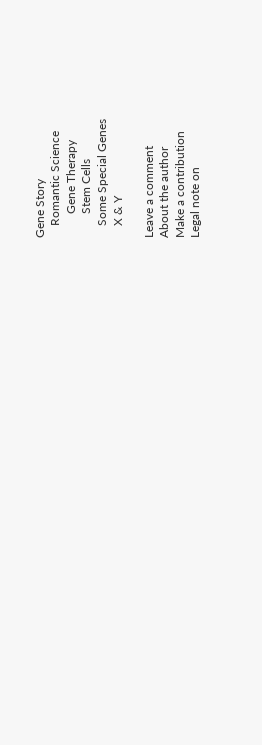Gene Story
    Romantic Science
        Gene Therapy
        Stem Cells
    Some Special Genes
    X & Y

Leave a comment
About the author
Make a contribution
Legal note on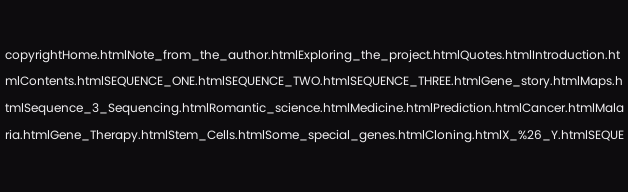copyrightHome.htmlNote_from_the_author.htmlExploring_the_project.htmlQuotes.htmlIntroduction.htmlContents.htmlSEQUENCE_ONE.htmlSEQUENCE_TWO.htmlSEQUENCE_THREE.htmlGene_story.htmlMaps.htmlSequence_3_Sequencing.htmlRomantic_science.htmlMedicine.htmlPrediction.htmlCancer.htmlMalaria.htmlGene_Therapy.htmlStem_Cells.htmlSome_special_genes.htmlCloning.htmlX_%26_Y.htmlSEQUE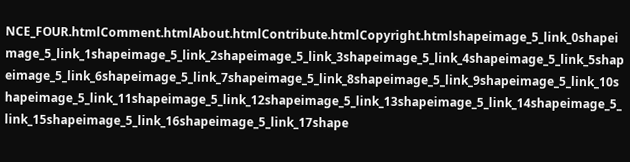NCE_FOUR.htmlComment.htmlAbout.htmlContribute.htmlCopyright.htmlshapeimage_5_link_0shapeimage_5_link_1shapeimage_5_link_2shapeimage_5_link_3shapeimage_5_link_4shapeimage_5_link_5shapeimage_5_link_6shapeimage_5_link_7shapeimage_5_link_8shapeimage_5_link_9shapeimage_5_link_10shapeimage_5_link_11shapeimage_5_link_12shapeimage_5_link_13shapeimage_5_link_14shapeimage_5_link_15shapeimage_5_link_16shapeimage_5_link_17shape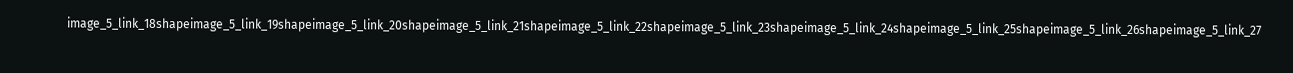image_5_link_18shapeimage_5_link_19shapeimage_5_link_20shapeimage_5_link_21shapeimage_5_link_22shapeimage_5_link_23shapeimage_5_link_24shapeimage_5_link_25shapeimage_5_link_26shapeimage_5_link_27